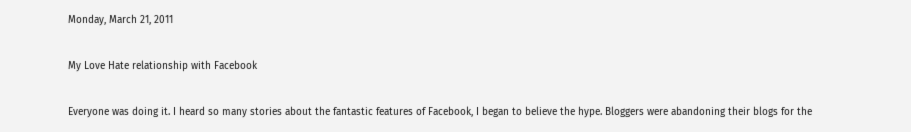Monday, March 21, 2011

My Love Hate relationship with Facebook

Everyone was doing it. I heard so many stories about the fantastic features of Facebook, I began to believe the hype. Bloggers were abandoning their blogs for the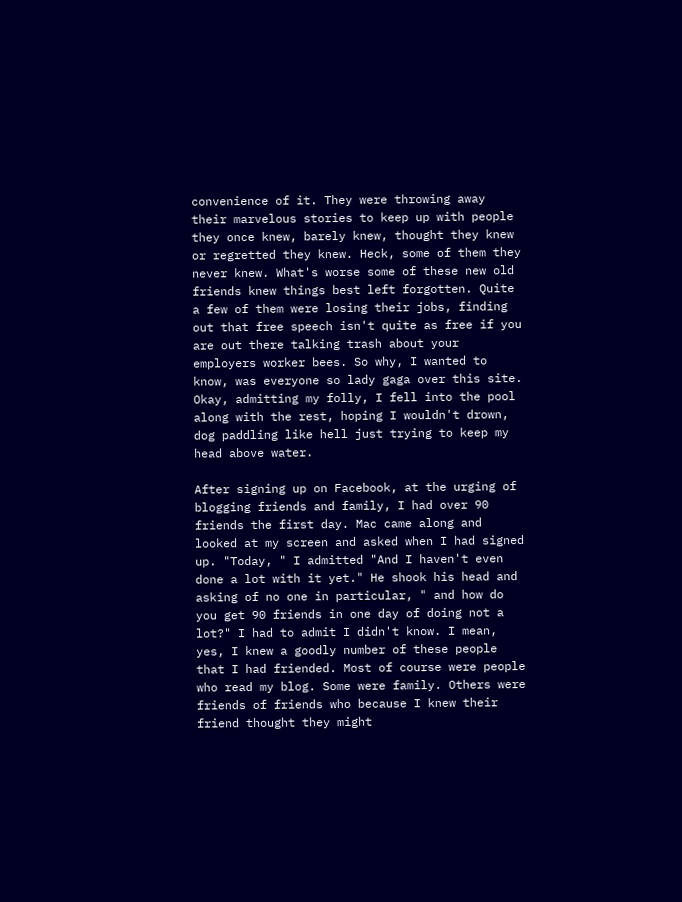convenience of it. They were throwing away their marvelous stories to keep up with people they once knew, barely knew, thought they knew or regretted they knew. Heck, some of them they never knew. What's worse some of these new old friends knew things best left forgotten. Quite a few of them were losing their jobs, finding out that free speech isn't quite as free if you are out there talking trash about your employers worker bees. So why, I wanted to know, was everyone so lady gaga over this site. Okay, admitting my folly, I fell into the pool along with the rest, hoping I wouldn't drown, dog paddling like hell just trying to keep my head above water.

After signing up on Facebook, at the urging of blogging friends and family, I had over 90 friends the first day. Mac came along and looked at my screen and asked when I had signed up. "Today, " I admitted "And I haven't even done a lot with it yet." He shook his head and asking of no one in particular, " and how do you get 90 friends in one day of doing not a lot?" I had to admit I didn't know. I mean, yes, I knew a goodly number of these people that I had friended. Most of course were people who read my blog. Some were family. Others were friends of friends who because I knew their friend thought they might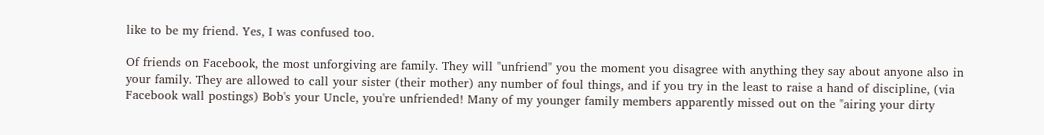like to be my friend. Yes, I was confused too.

Of friends on Facebook, the most unforgiving are family. They will "unfriend" you the moment you disagree with anything they say about anyone also in your family. They are allowed to call your sister (their mother) any number of foul things, and if you try in the least to raise a hand of discipline, (via Facebook wall postings) Bob's your Uncle, you're unfriended! Many of my younger family members apparently missed out on the "airing your dirty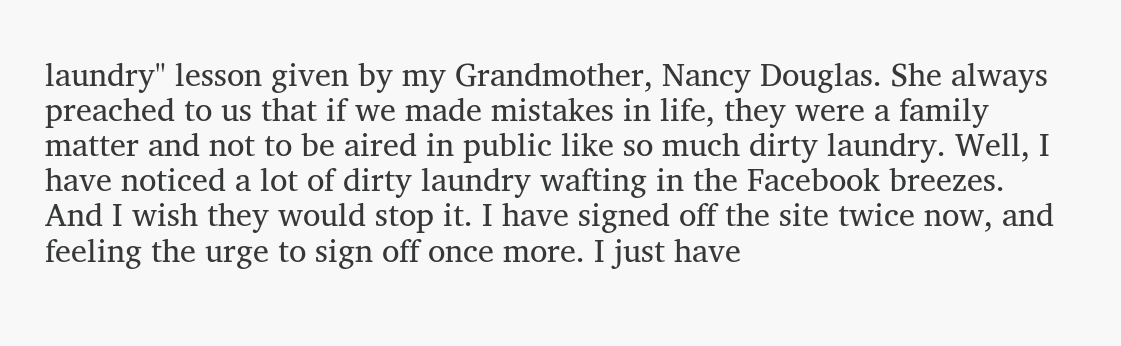laundry" lesson given by my Grandmother, Nancy Douglas. She always preached to us that if we made mistakes in life, they were a family matter and not to be aired in public like so much dirty laundry. Well, I have noticed a lot of dirty laundry wafting in the Facebook breezes. And I wish they would stop it. I have signed off the site twice now, and feeling the urge to sign off once more. I just have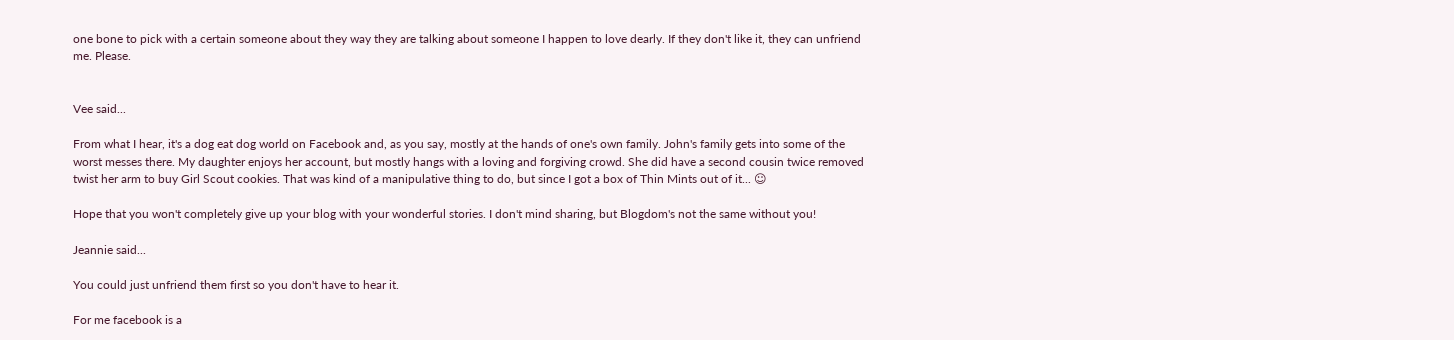one bone to pick with a certain someone about they way they are talking about someone I happen to love dearly. If they don't like it, they can unfriend me. Please.


Vee said...

From what I hear, it's a dog eat dog world on Facebook and, as you say, mostly at the hands of one's own family. John's family gets into some of the worst messes there. My daughter enjoys her account, but mostly hangs with a loving and forgiving crowd. She did have a second cousin twice removed twist her arm to buy Girl Scout cookies. That was kind of a manipulative thing to do, but since I got a box of Thin Mints out of it... ☺

Hope that you won't completely give up your blog with your wonderful stories. I don't mind sharing, but Blogdom's not the same without you!

Jeannie said...

You could just unfriend them first so you don't have to hear it.

For me facebook is a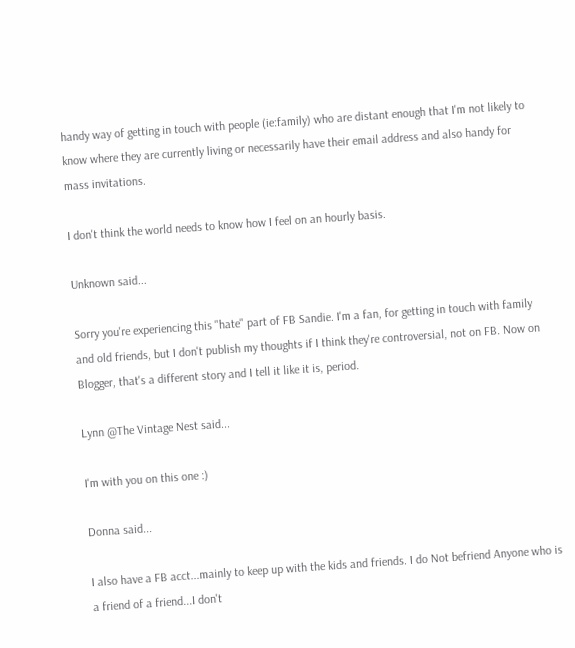handy way of getting in touch with people (ie:family) who are distant enough that I'm not likely to know where they are currently living or necessarily have their email address and also handy for mass invitations.

I don't think the world needs to know how I feel on an hourly basis.

Unknown said...

Sorry you're experiencing this "hate" part of FB Sandie. I'm a fan, for getting in touch with family and old friends, but I don't publish my thoughts if I think they're controversial, not on FB. Now on Blogger, that's a different story and I tell it like it is, period.

Lynn @The Vintage Nest said...

I'm with you on this one :)

Donna said...

I also have a FB acct...mainly to keep up with the kids and friends. I do Not befriend Anyone who is a friend of a friend...I don't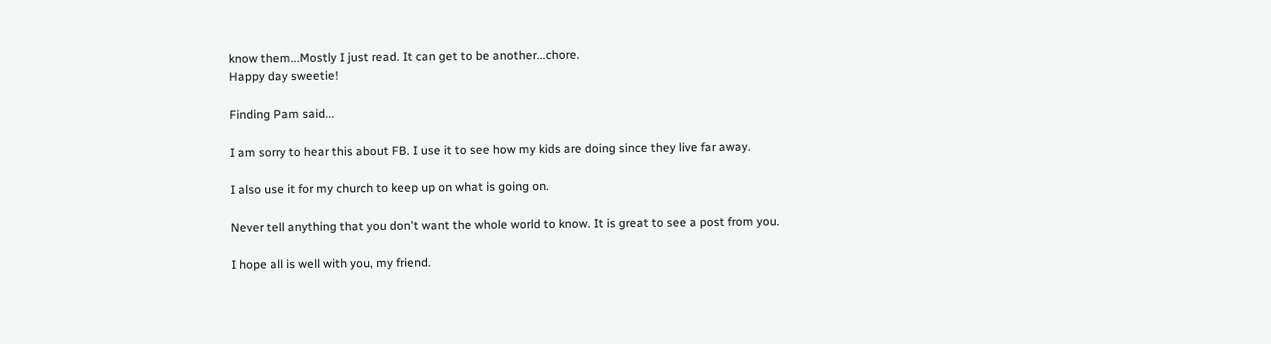know them...Mostly I just read. It can get to be another...chore.
Happy day sweetie!

Finding Pam said...

I am sorry to hear this about FB. I use it to see how my kids are doing since they live far away.

I also use it for my church to keep up on what is going on.

Never tell anything that you don't want the whole world to know. It is great to see a post from you.

I hope all is well with you, my friend.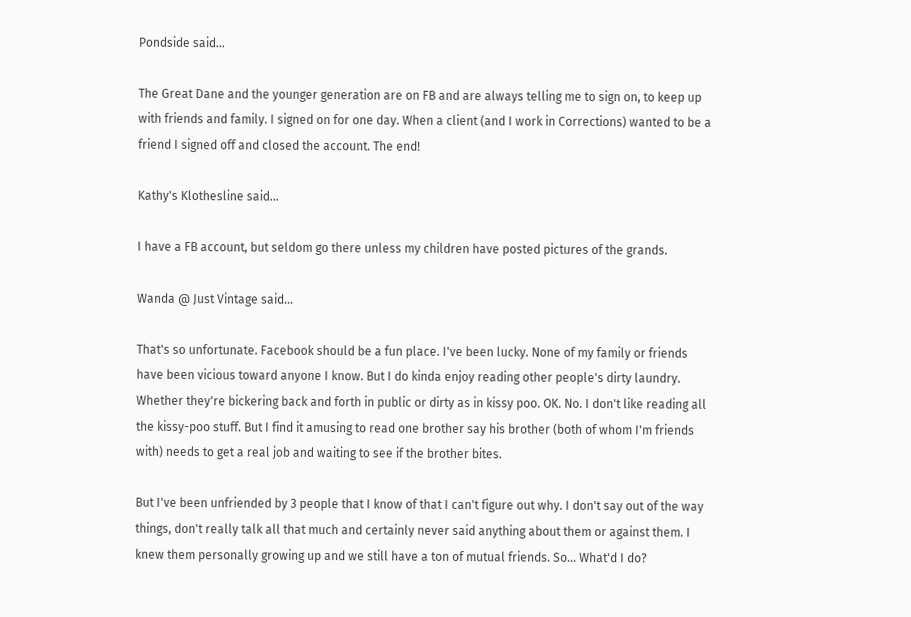Pondside said...

The Great Dane and the younger generation are on FB and are always telling me to sign on, to keep up with friends and family. I signed on for one day. When a client (and I work in Corrections) wanted to be a friend I signed off and closed the account. The end!

Kathy's Klothesline said...

I have a FB account, but seldom go there unless my children have posted pictures of the grands.

Wanda @ Just Vintage said...

That's so unfortunate. Facebook should be a fun place. I've been lucky. None of my family or friends have been vicious toward anyone I know. But I do kinda enjoy reading other people's dirty laundry. Whether they're bickering back and forth in public or dirty as in kissy poo. OK. No. I don't like reading all the kissy-poo stuff. But I find it amusing to read one brother say his brother (both of whom I'm friends with) needs to get a real job and waiting to see if the brother bites.

But I've been unfriended by 3 people that I know of that I can't figure out why. I don't say out of the way things, don't really talk all that much and certainly never said anything about them or against them. I knew them personally growing up and we still have a ton of mutual friends. So... What'd I do?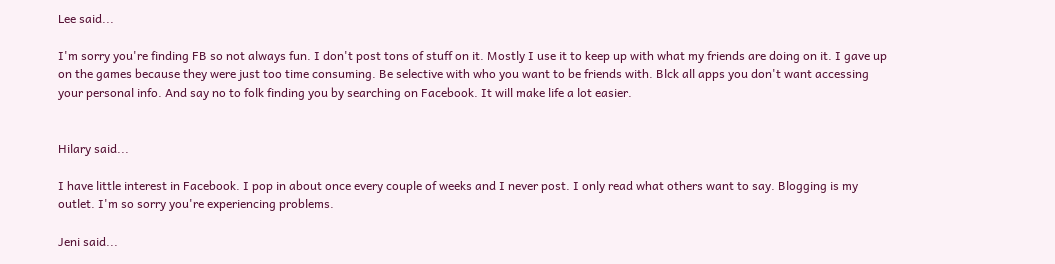Lee said...

I'm sorry you're finding FB so not always fun. I don't post tons of stuff on it. Mostly I use it to keep up with what my friends are doing on it. I gave up on the games because they were just too time consuming. Be selective with who you want to be friends with. Blck all apps you don't want accessing your personal info. And say no to folk finding you by searching on Facebook. It will make life a lot easier.


Hilary said...

I have little interest in Facebook. I pop in about once every couple of weeks and I never post. I only read what others want to say. Blogging is my outlet. I'm so sorry you're experiencing problems.

Jeni said...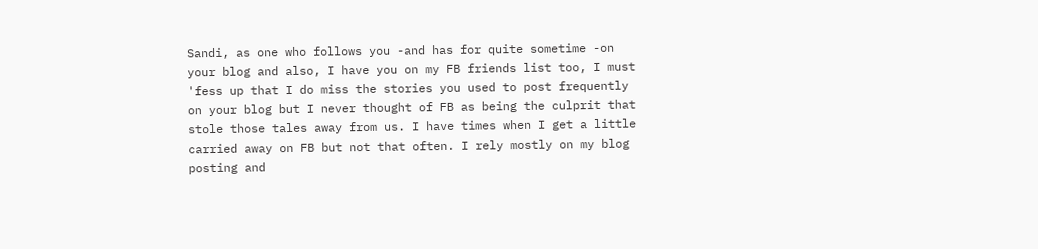Sandi, as one who follows you -and has for quite sometime -on your blog and also, I have you on my FB friends list too, I must 'fess up that I do miss the stories you used to post frequently on your blog but I never thought of FB as being the culprit that stole those tales away from us. I have times when I get a little carried away on FB but not that often. I rely mostly on my blog posting and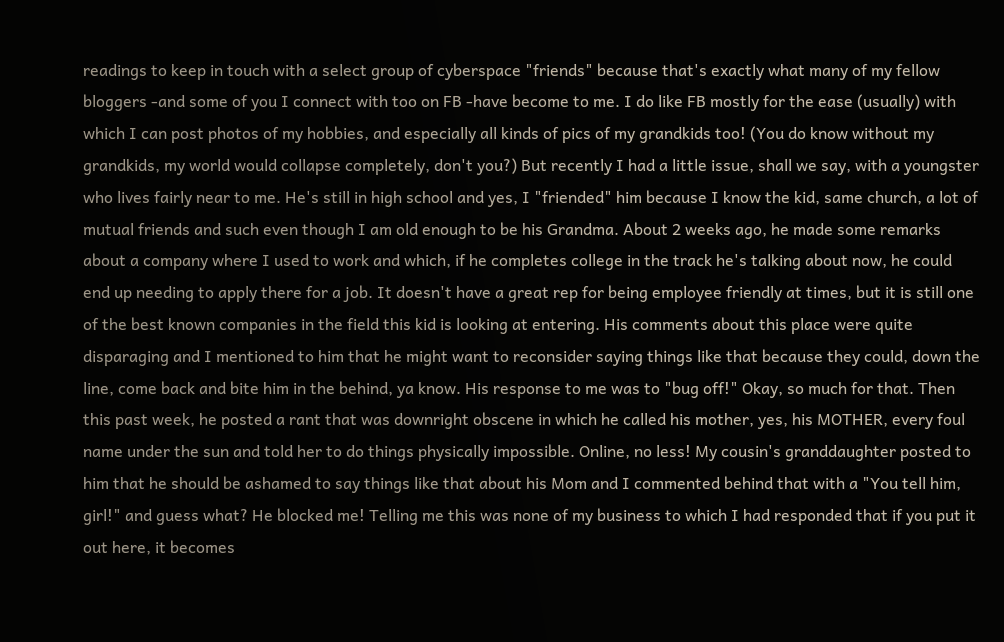readings to keep in touch with a select group of cyberspace "friends" because that's exactly what many of my fellow bloggers -and some of you I connect with too on FB -have become to me. I do like FB mostly for the ease (usually) with which I can post photos of my hobbies, and especially all kinds of pics of my grandkids too! (You do know without my grandkids, my world would collapse completely, don't you?) But recently I had a little issue, shall we say, with a youngster who lives fairly near to me. He's still in high school and yes, I "friended" him because I know the kid, same church, a lot of mutual friends and such even though I am old enough to be his Grandma. About 2 weeks ago, he made some remarks about a company where I used to work and which, if he completes college in the track he's talking about now, he could end up needing to apply there for a job. It doesn't have a great rep for being employee friendly at times, but it is still one of the best known companies in the field this kid is looking at entering. His comments about this place were quite disparaging and I mentioned to him that he might want to reconsider saying things like that because they could, down the line, come back and bite him in the behind, ya know. His response to me was to "bug off!" Okay, so much for that. Then this past week, he posted a rant that was downright obscene in which he called his mother, yes, his MOTHER, every foul name under the sun and told her to do things physically impossible. Online, no less! My cousin's granddaughter posted to him that he should be ashamed to say things like that about his Mom and I commented behind that with a "You tell him, girl!" and guess what? He blocked me! Telling me this was none of my business to which I had responded that if you put it out here, it becomes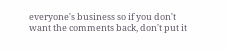everyone's business so if you don't want the comments back, don't put it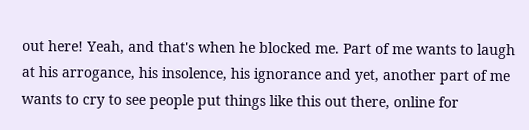out here! Yeah, and that's when he blocked me. Part of me wants to laugh at his arrogance, his insolence, his ignorance and yet, another part of me wants to cry to see people put things like this out there, online for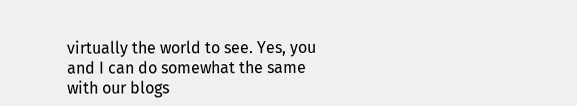virtually the world to see. Yes, you and I can do somewhat the same with our blogs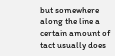but somewhere along the line a certain amount of tact usually does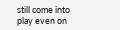still come into play even on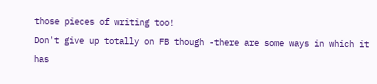those pieces of writing too!
Don't give up totally on FB though -there are some ways in which it has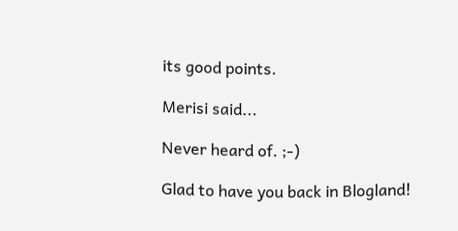its good points.

Merisi said...

Never heard of. ;-)

Glad to have you back in Blogland!